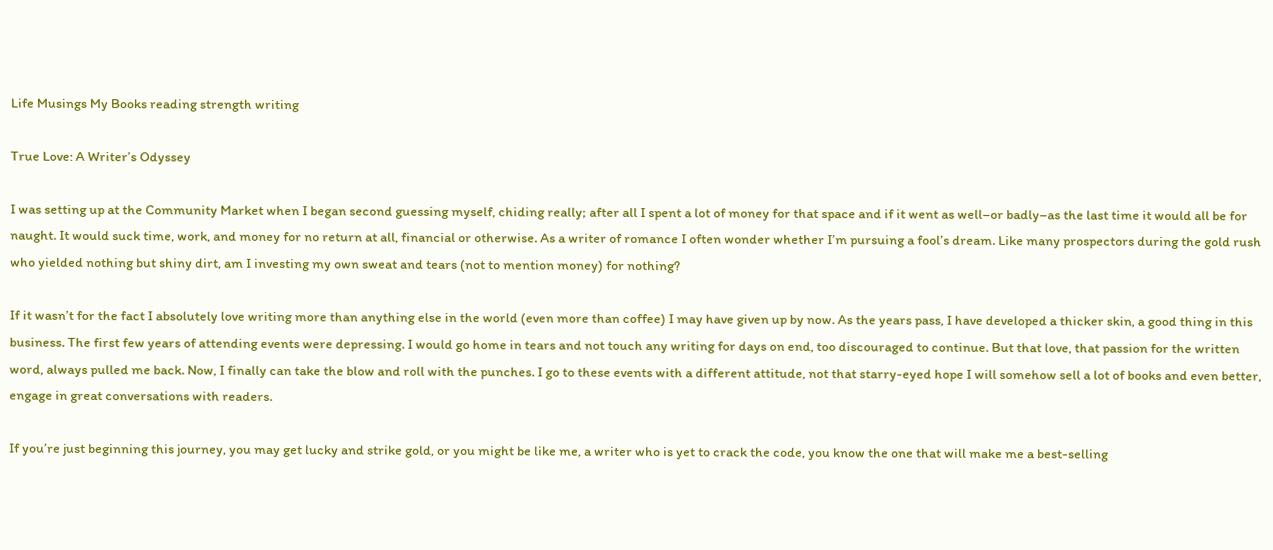Life Musings My Books reading strength writing

True Love: A Writer’s Odyssey

I was setting up at the Community Market when I began second guessing myself, chiding really; after all I spent a lot of money for that space and if it went as well–or badly–as the last time it would all be for naught. It would suck time, work, and money for no return at all, financial or otherwise. As a writer of romance I often wonder whether I’m pursuing a fool’s dream. Like many prospectors during the gold rush who yielded nothing but shiny dirt, am I investing my own sweat and tears (not to mention money) for nothing?

If it wasn’t for the fact I absolutely love writing more than anything else in the world (even more than coffee) I may have given up by now. As the years pass, I have developed a thicker skin, a good thing in this business. The first few years of attending events were depressing. I would go home in tears and not touch any writing for days on end, too discouraged to continue. But that love, that passion for the written word, always pulled me back. Now, I finally can take the blow and roll with the punches. I go to these events with a different attitude, not that starry-eyed hope I will somehow sell a lot of books and even better, engage in great conversations with readers.

If you’re just beginning this journey, you may get lucky and strike gold, or you might be like me, a writer who is yet to crack the code, you know the one that will make me a best-selling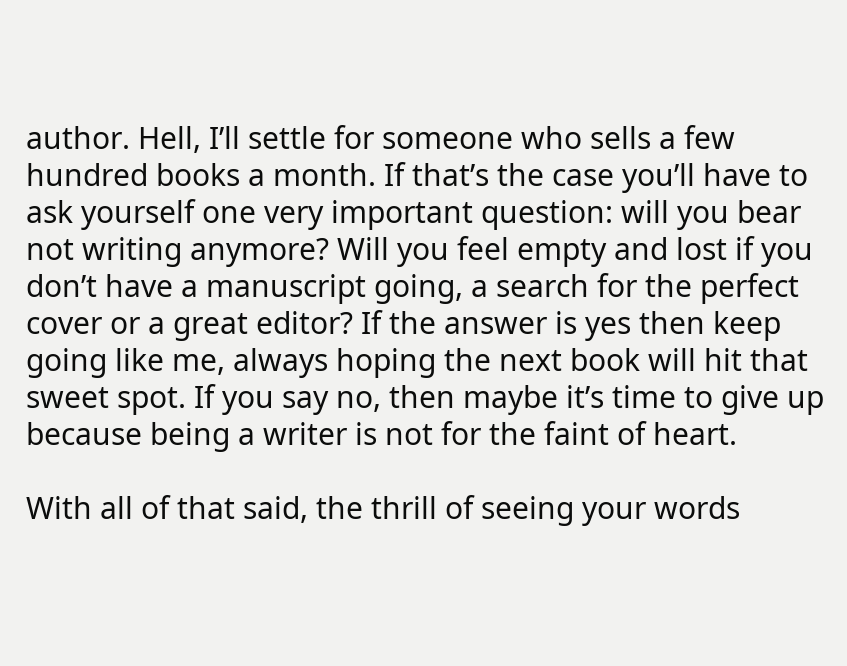author. Hell, I’ll settle for someone who sells a few hundred books a month. If that’s the case you’ll have to ask yourself one very important question: will you bear not writing anymore? Will you feel empty and lost if you don’t have a manuscript going, a search for the perfect cover or a great editor? If the answer is yes then keep going like me, always hoping the next book will hit that sweet spot. If you say no, then maybe it’s time to give up because being a writer is not for the faint of heart.

With all of that said, the thrill of seeing your words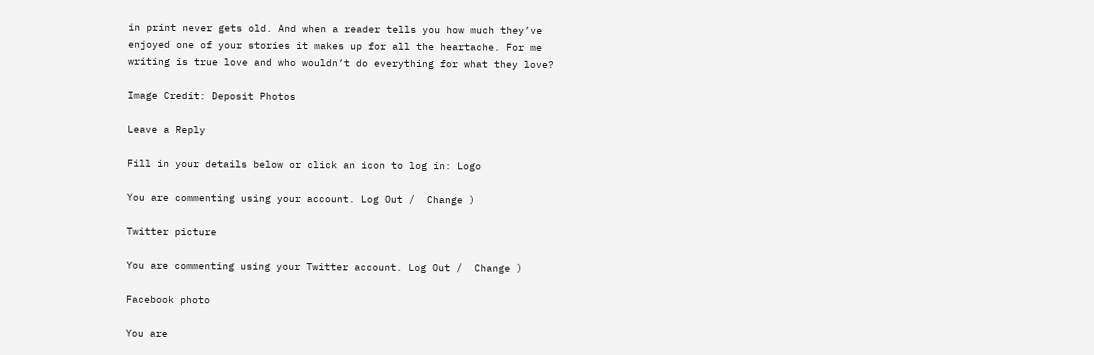in print never gets old. And when a reader tells you how much they’ve enjoyed one of your stories it makes up for all the heartache. For me writing is true love and who wouldn’t do everything for what they love?

Image Credit: Deposit Photos

Leave a Reply

Fill in your details below or click an icon to log in: Logo

You are commenting using your account. Log Out /  Change )

Twitter picture

You are commenting using your Twitter account. Log Out /  Change )

Facebook photo

You are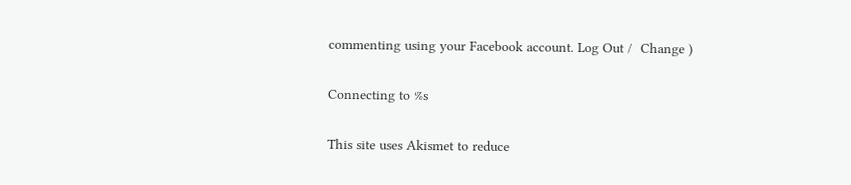commenting using your Facebook account. Log Out /  Change )

Connecting to %s

This site uses Akismet to reduce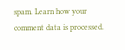spam. Learn how your comment data is processed.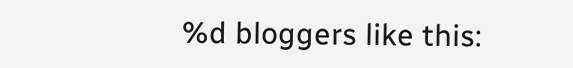%d bloggers like this: